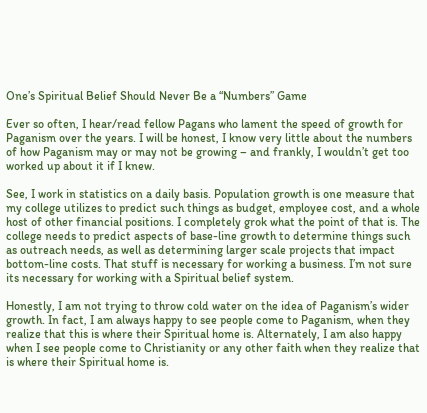One’s Spiritual Belief Should Never Be a “Numbers” Game

Ever so often, I hear/read fellow Pagans who lament the speed of growth for Paganism over the years. I will be honest, I know very little about the numbers of how Paganism may or may not be growing – and frankly, I wouldn’t get too worked up about it if I knew.

See, I work in statistics on a daily basis. Population growth is one measure that my college utilizes to predict such things as budget, employee cost, and a whole host of other financial positions. I completely grok what the point of that is. The college needs to predict aspects of base-line growth to determine things such as outreach needs, as well as determining larger scale projects that impact bottom-line costs. That stuff is necessary for working a business. I’m not sure its necessary for working with a Spiritual belief system.

Honestly, I am not trying to throw cold water on the idea of Paganism’s wider growth. In fact, I am always happy to see people come to Paganism, when they realize that this is where their Spiritual home is. Alternately, I am also happy when I see people come to Christianity or any other faith when they realize that is where their Spiritual home is.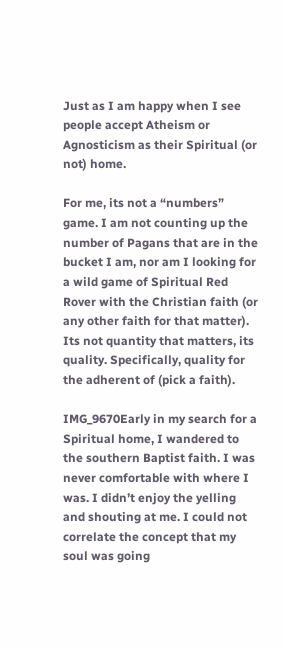Just as I am happy when I see people accept Atheism or Agnosticism as their Spiritual (or not) home.

For me, its not a “numbers” game. I am not counting up the number of Pagans that are in the bucket I am, nor am I looking for a wild game of Spiritual Red Rover with the Christian faith (or any other faith for that matter). Its not quantity that matters, its quality. Specifically, quality for the adherent of (pick a faith).

IMG_9670Early in my search for a Spiritual home, I wandered to the southern Baptist faith. I was never comfortable with where I was. I didn’t enjoy the yelling and shouting at me. I could not correlate the concept that my soul was going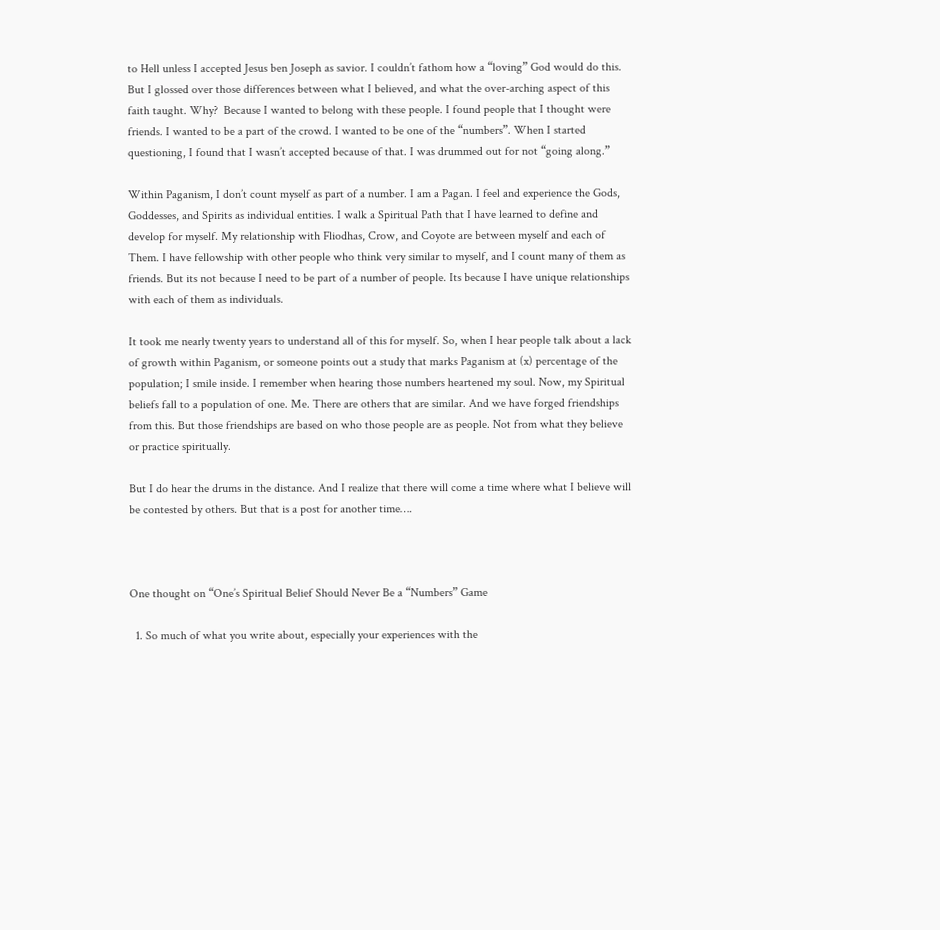to Hell unless I accepted Jesus ben Joseph as savior. I couldn’t fathom how a “loving” God would do this. But I glossed over those differences between what I believed, and what the over-arching aspect of this faith taught. Why?  Because I wanted to belong with these people. I found people that I thought were friends. I wanted to be a part of the crowd. I wanted to be one of the “numbers”. When I started questioning, I found that I wasn’t accepted because of that. I was drummed out for not “going along.”

Within Paganism, I don’t count myself as part of a number. I am a Pagan. I feel and experience the Gods, Goddesses, and Spirits as individual entities. I walk a Spiritual Path that I have learned to define and develop for myself. My relationship with Fliodhas, Crow, and Coyote are between myself and each of Them. I have fellowship with other people who think very similar to myself, and I count many of them as friends. But its not because I need to be part of a number of people. Its because I have unique relationships with each of them as individuals.

It took me nearly twenty years to understand all of this for myself. So, when I hear people talk about a lack of growth within Paganism, or someone points out a study that marks Paganism at (x) percentage of the population; I smile inside. I remember when hearing those numbers heartened my soul. Now, my Spiritual beliefs fall to a population of one. Me. There are others that are similar. And we have forged friendships from this. But those friendships are based on who those people are as people. Not from what they believe or practice spiritually.

But I do hear the drums in the distance. And I realize that there will come a time where what I believe will be contested by others. But that is a post for another time….



One thought on “One’s Spiritual Belief Should Never Be a “Numbers” Game

  1. So much of what you write about, especially your experiences with the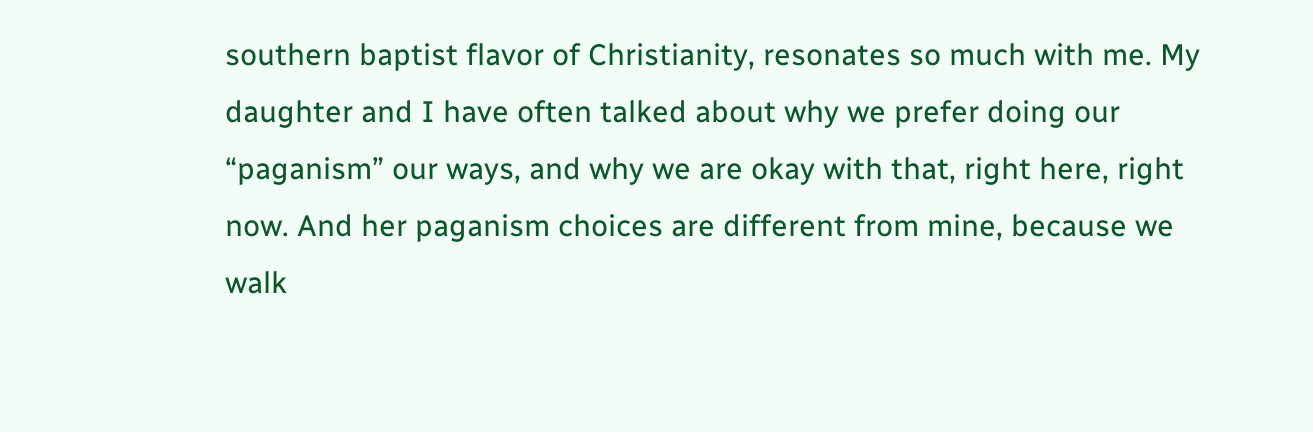southern baptist flavor of Christianity, resonates so much with me. My daughter and I have often talked about why we prefer doing our “paganism” our ways, and why we are okay with that, right here, right now. And her paganism choices are different from mine, because we walk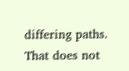differing paths. That does not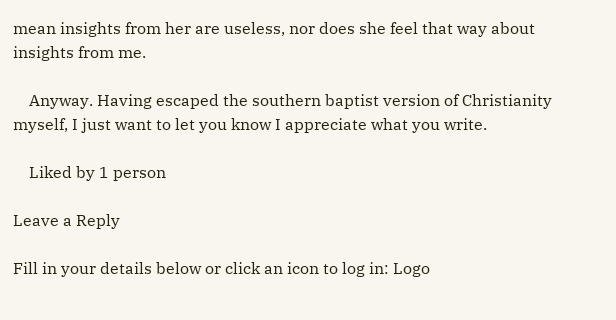mean insights from her are useless, nor does she feel that way about insights from me.

    Anyway. Having escaped the southern baptist version of Christianity myself, I just want to let you know I appreciate what you write.

    Liked by 1 person

Leave a Reply

Fill in your details below or click an icon to log in: Logo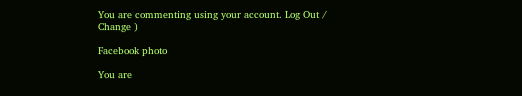You are commenting using your account. Log Out /  Change )

Facebook photo

You are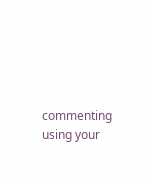commenting using your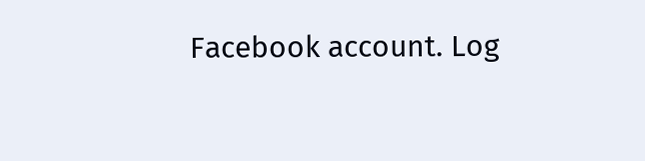Facebook account. Log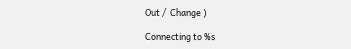Out /  Change )

Connecting to %s